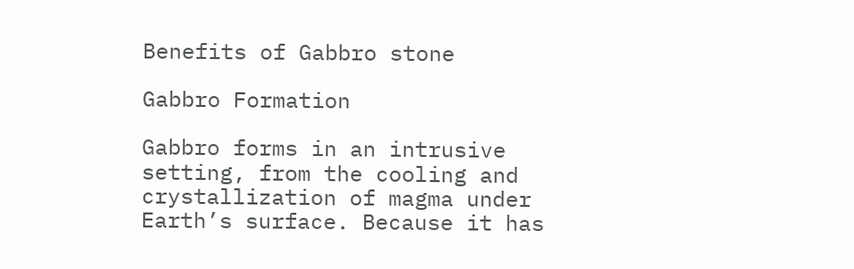Benefits of Gabbro stone

Gabbro Formation

Gabbro forms in an intrusive setting, from the cooling and crystallization of magma under Earth’s surface. Because it has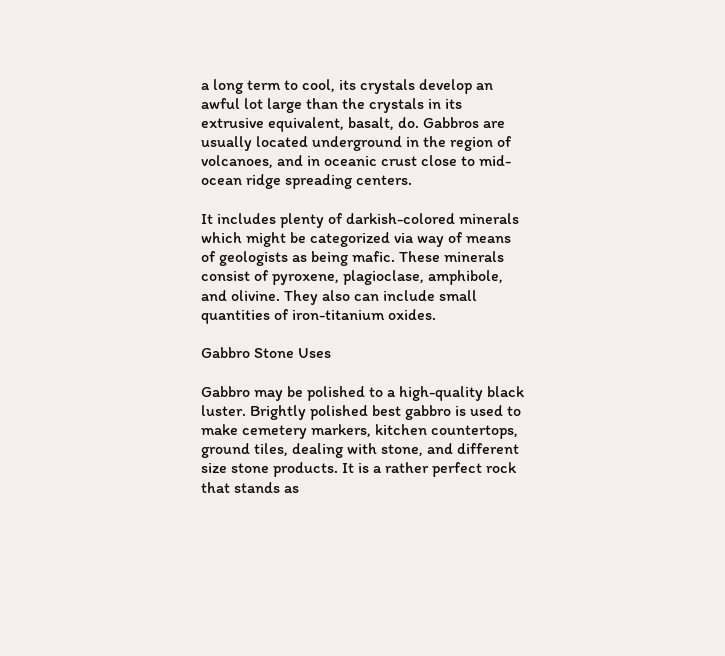a long term to cool, its crystals develop an awful lot large than the crystals in its extrusive equivalent, basalt, do. Gabbros are usually located underground in the region of volcanoes, and in oceanic crust close to mid-ocean ridge spreading centers.

It includes plenty of darkish-colored minerals which might be categorized via way of means of geologists as being mafic. These minerals consist of pyroxene, plagioclase, amphibole, and olivine. They also can include small quantities of iron-titanium oxides.

Gabbro Stone Uses

Gabbro may be polished to a high-quality black luster. Brightly polished best gabbro is used to make cemetery markers, kitchen countertops, ground tiles, dealing with stone, and different size stone products. It is a rather perfect rock that stands as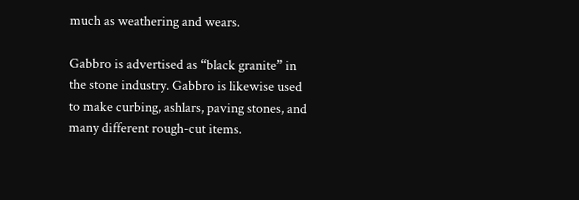much as weathering and wears.

Gabbro is advertised as “black granite” in the stone industry. Gabbro is likewise used to make curbing, ashlars, paving stones, and many different rough-cut items.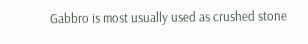Gabbro is most usually used as crushed stone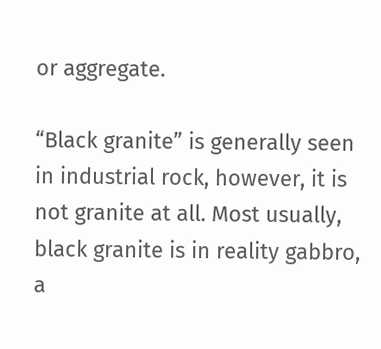or aggregate.

“Black granite” is generally seen in industrial rock, however, it is not granite at all. Most usually, black granite is in reality gabbro, a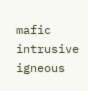mafic intrusive igneous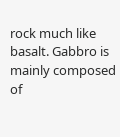rock much like basalt. Gabbro is mainly composed of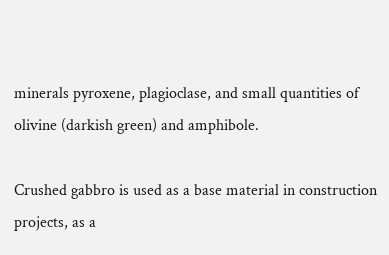minerals pyroxene, plagioclase, and small quantities of olivine (darkish green) and amphibole.

Crushed gabbro is used as a base material in construction projects, as a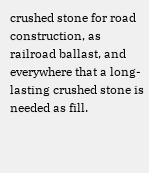crushed stone for road construction, as railroad ballast, and everywhere that a long-lasting crushed stone is needed as fill.